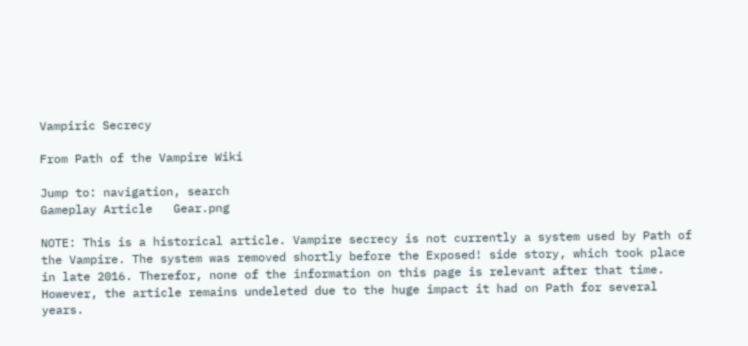Vampiric Secrecy

From Path of the Vampire Wiki

Jump to: navigation, search
Gameplay Article   Gear.png

NOTE: This is a historical article. Vampire secrecy is not currently a system used by Path of the Vampire. The system was removed shortly before the Exposed! side story, which took place in late 2016. Therefor, none of the information on this page is relevant after that time. However, the article remains undeleted due to the huge impact it had on Path for several years.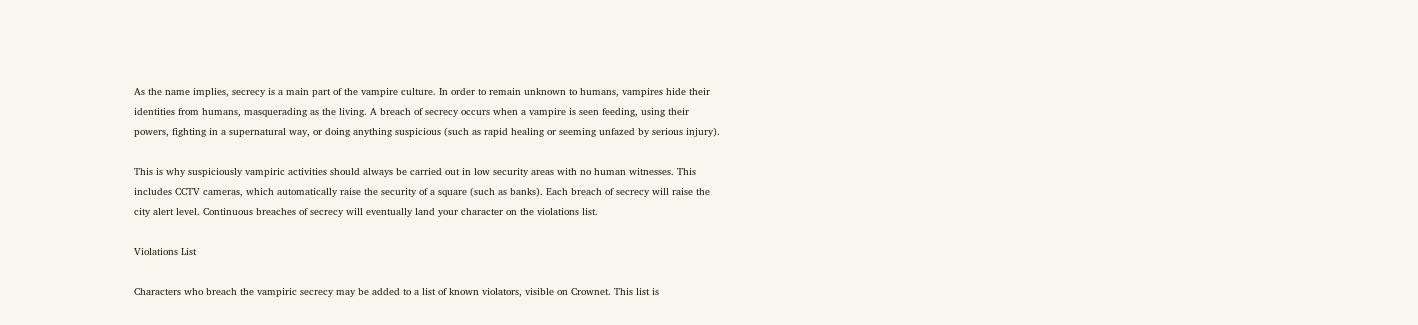As the name implies, secrecy is a main part of the vampire culture. In order to remain unknown to humans, vampires hide their identities from humans, masquerading as the living. A breach of secrecy occurs when a vampire is seen feeding, using their powers, fighting in a supernatural way, or doing anything suspicious (such as rapid healing or seeming unfazed by serious injury).

This is why suspiciously vampiric activities should always be carried out in low security areas with no human witnesses. This includes CCTV cameras, which automatically raise the security of a square (such as banks). Each breach of secrecy will raise the city alert level. Continuous breaches of secrecy will eventually land your character on the violations list.

Violations List

Characters who breach the vampiric secrecy may be added to a list of known violators, visible on Crownet. This list is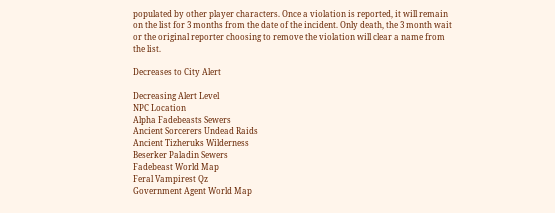populated by other player characters. Once a violation is reported, it will remain on the list for 3 months from the date of the incident. Only death, the 3 month wait or the original reporter choosing to remove the violation will clear a name from the list.

Decreases to City Alert

Decreasing Alert Level
NPC Location
Alpha Fadebeasts Sewers
Ancient Sorcerers Undead Raids
Ancient Tizheruks Wilderness
Beserker Paladin Sewers
Fadebeast World Map
Feral Vampirest Qz
Government Agent World Map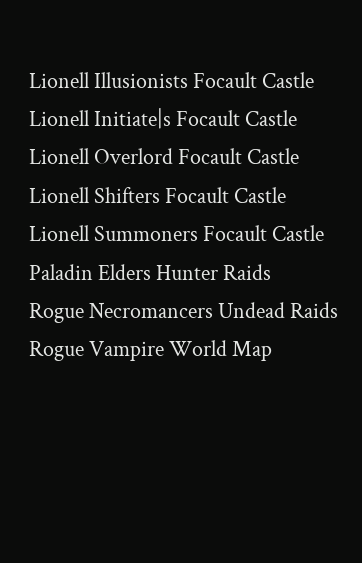Lionell Illusionists Focault Castle
Lionell Initiate|s Focault Castle
Lionell Overlord Focault Castle
Lionell Shifters Focault Castle
Lionell Summoners Focault Castle
Paladin Elders Hunter Raids
Rogue Necromancers Undead Raids
Rogue Vampire World Map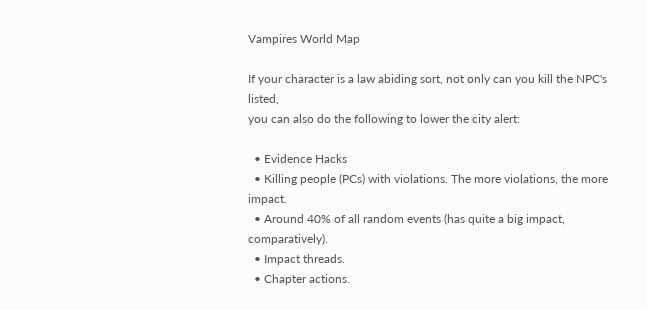Vampires World Map

If your character is a law abiding sort, not only can you kill the NPC's listed,
you can also do the following to lower the city alert:

  • Evidence Hacks
  • Killing people (PCs) with violations. The more violations, the more impact.
  • Around 40% of all random events (has quite a big impact, comparatively).
  • Impact threads.
  • Chapter actions.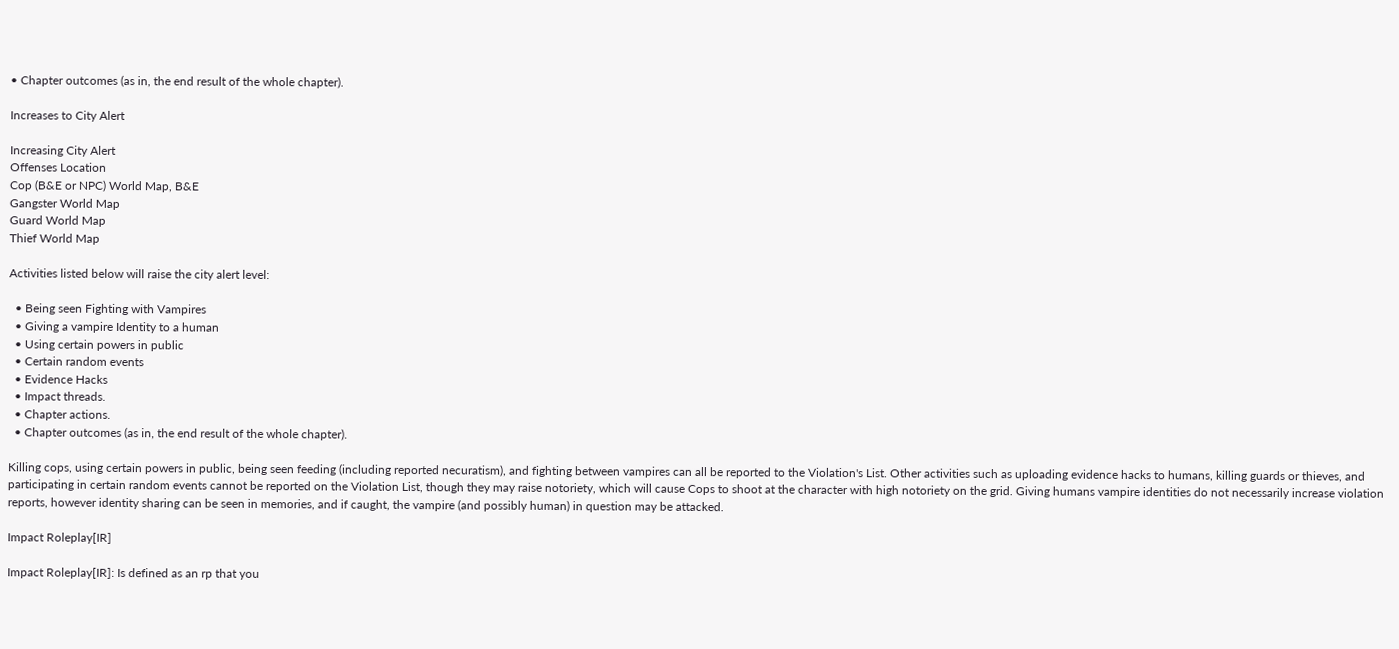• Chapter outcomes (as in, the end result of the whole chapter).

Increases to City Alert

Increasing City Alert
Offenses Location
Cop (B&E or NPC) World Map, B&E
Gangster World Map
Guard World Map
Thief World Map

Activities listed below will raise the city alert level:

  • Being seen Fighting with Vampires
  • Giving a vampire Identity to a human
  • Using certain powers in public
  • Certain random events
  • Evidence Hacks
  • Impact threads.
  • Chapter actions.
  • Chapter outcomes (as in, the end result of the whole chapter).

Killing cops, using certain powers in public, being seen feeding (including reported necuratism), and fighting between vampires can all be reported to the Violation's List. Other activities such as uploading evidence hacks to humans, killing guards or thieves, and participating in certain random events cannot be reported on the Violation List, though they may raise notoriety, which will cause Cops to shoot at the character with high notoriety on the grid. Giving humans vampire identities do not necessarily increase violation reports, however identity sharing can be seen in memories, and if caught, the vampire (and possibly human) in question may be attacked.

Impact Roleplay[IR]

Impact Roleplay[IR]: Is defined as an rp that you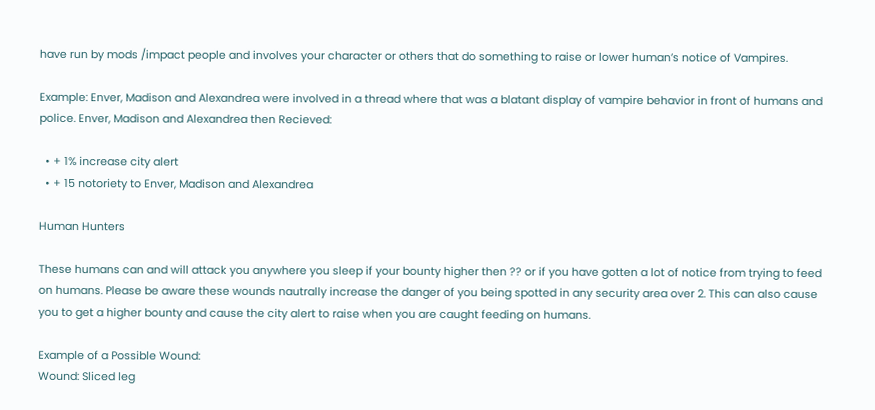have run by mods /impact people and involves your character or others that do something to raise or lower human’s notice of Vampires.

Example: Enver, Madison and Alexandrea were involved in a thread where that was a blatant display of vampire behavior in front of humans and police. Enver, Madison and Alexandrea then Recieved:

  • + 1% increase city alert
  • + 15 notoriety to Enver, Madison and Alexandrea

Human Hunters

These humans can and will attack you anywhere you sleep if your bounty higher then ?? or if you have gotten a lot of notice from trying to feed on humans. Please be aware these wounds nautrally increase the danger of you being spotted in any security area over 2. This can also cause you to get a higher bounty and cause the city alert to raise when you are caught feeding on humans.

Example of a Possible Wound:
Wound: Sliced leg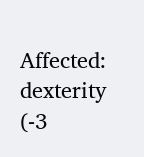Affected: dexterity (-3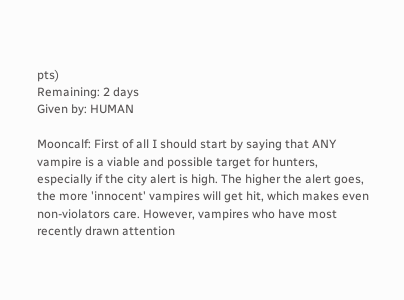pts)
Remaining: 2 days
Given by: HUMAN

Mooncalf: First of all I should start by saying that ANY vampire is a viable and possible target for hunters, especially if the city alert is high. The higher the alert goes, the more 'innocent' vampires will get hit, which makes even non-violators care. However, vampires who have most recently drawn attention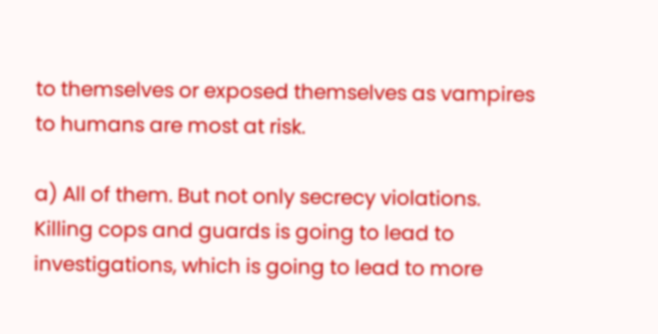to themselves or exposed themselves as vampires to humans are most at risk.

a) All of them. But not only secrecy violations. Killing cops and guards is going to lead to investigations, which is going to lead to more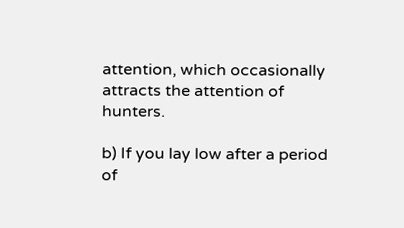attention, which occasionally attracts the attention of hunters.

b) If you lay low after a period of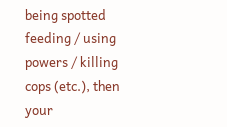being spotted feeding / using powers / killing cops (etc.), then your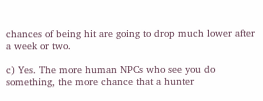chances of being hit are going to drop much lower after a week or two.

c) Yes. The more human NPCs who see you do something, the more chance that a hunter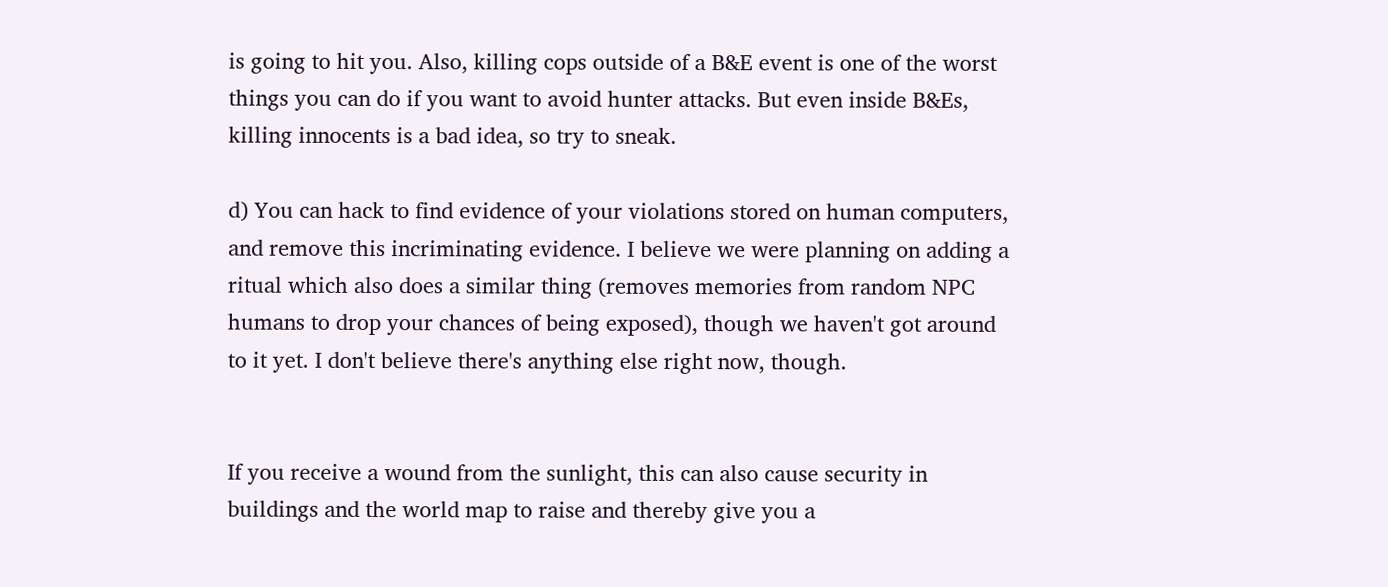is going to hit you. Also, killing cops outside of a B&E event is one of the worst things you can do if you want to avoid hunter attacks. But even inside B&Es, killing innocents is a bad idea, so try to sneak.

d) You can hack to find evidence of your violations stored on human computers, and remove this incriminating evidence. I believe we were planning on adding a ritual which also does a similar thing (removes memories from random NPC humans to drop your chances of being exposed), though we haven't got around to it yet. I don't believe there's anything else right now, though.


If you receive a wound from the sunlight, this can also cause security in buildings and the world map to raise and thereby give you a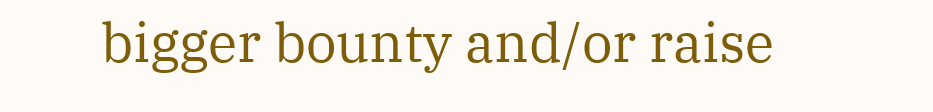bigger bounty and/or raise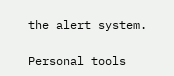the alert system.

Personal tools